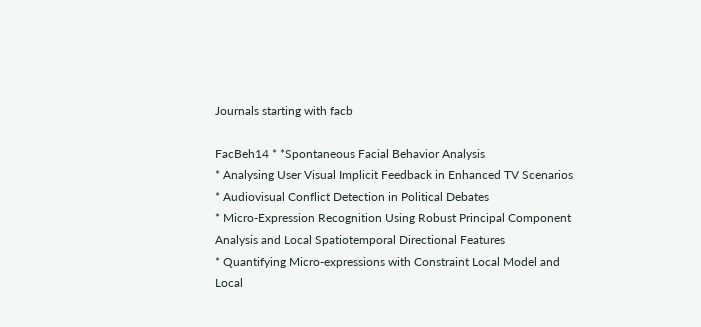Journals starting with facb

FacBeh14 * *Spontaneous Facial Behavior Analysis
* Analysing User Visual Implicit Feedback in Enhanced TV Scenarios
* Audiovisual Conflict Detection in Political Debates
* Micro-Expression Recognition Using Robust Principal Component Analysis and Local Spatiotemporal Directional Features
* Quantifying Micro-expressions with Constraint Local Model and Local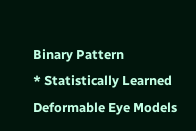Binary Pattern
* Statistically Learned Deformable Eye Models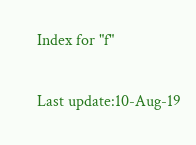Index for "f"

Last update:10-Aug-19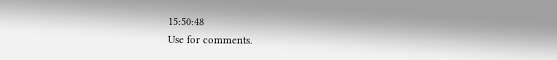15:50:48
Use for comments.